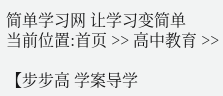简单学习网 让学习变简单
当前位置:首页 >> 高中教育 >>

【步步高 学案导学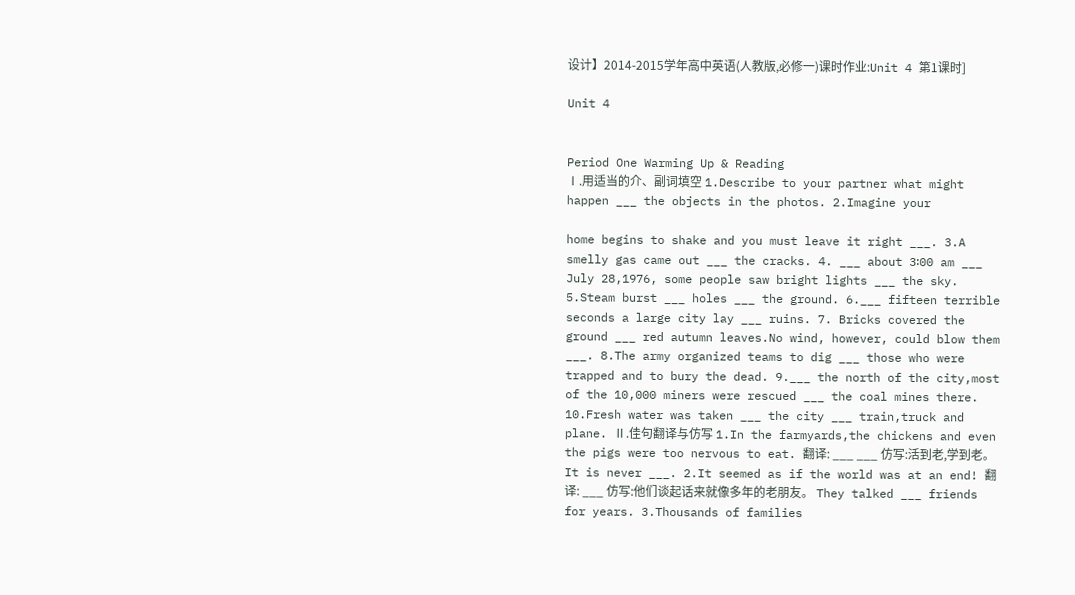设计】2014-2015学年高中英语(人教版,必修一)课时作业:Unit 4 第1课时]

Unit 4


Period One Warming Up & Reading
Ⅰ.用适当的介、副词填空 1.Describe to your partner what might happen ___ the objects in the photos. 2.Imagine your

home begins to shake and you must leave it right ___. 3.A smelly gas came out ___ the cracks. 4. ___ about 3∶00 am ___ July 28,1976, some people saw bright lights ___ the sky. 5.Steam burst ___ holes ___ the ground. 6.___ fifteen terrible seconds a large city lay ___ ruins. 7. Bricks covered the ground ___ red autumn leaves.No wind, however, could blow them ___. 8.The army organized teams to dig ___ those who were trapped and to bury the dead. 9.___ the north of the city,most of the 10,000 miners were rescued ___ the coal mines there. 10.Fresh water was taken ___ the city ___ train,truck and plane. Ⅱ.佳句翻译与仿写 1.In the farmyards,the chickens and even the pigs were too nervous to eat. 翻译: ___ ___ 仿写:活到老,学到老。 It is never ___. 2.It seemed as if the world was at an end! 翻译: ___ 仿写:他们谈起话来就像多年的老朋友。 They talked ___ friends for years. 3.Thousands of families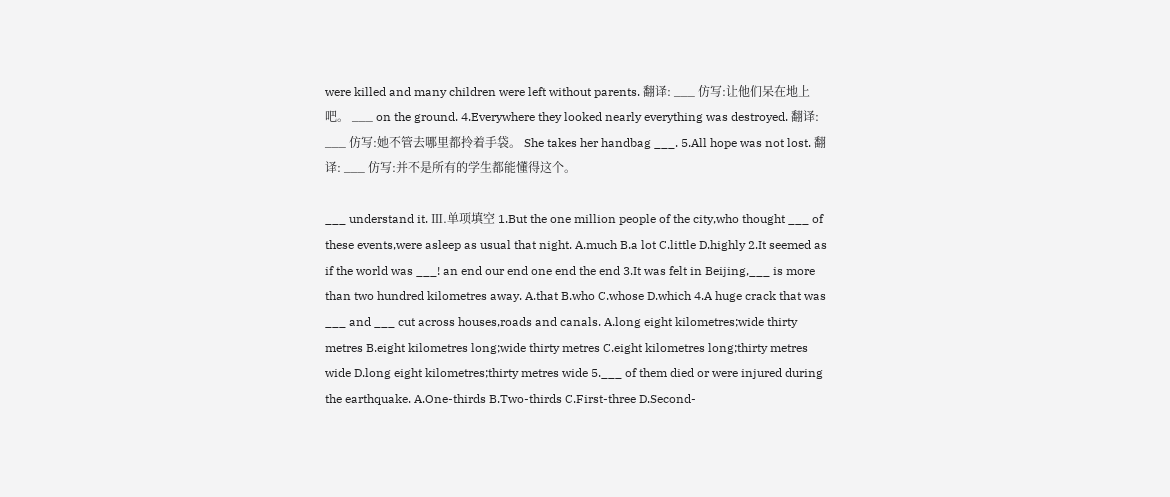were killed and many children were left without parents. 翻译: ___ 仿写:让他们呆在地上吧。 ___ on the ground. 4.Everywhere they looked nearly everything was destroyed. 翻译: ___ 仿写:她不管去哪里都拎着手袋。 She takes her handbag ___. 5.All hope was not lost. 翻译: ___ 仿写:并不是所有的学生都能懂得这个。

___ understand it. Ⅲ.单项填空 1.But the one million people of the city,who thought ___ of these events,were asleep as usual that night. A.much B.a lot C.little D.highly 2.It seemed as if the world was ___! an end our end one end the end 3.It was felt in Beijing,___ is more than two hundred kilometres away. A.that B.who C.whose D.which 4.A huge crack that was ___ and ___ cut across houses,roads and canals. A.long eight kilometres;wide thirty metres B.eight kilometres long;wide thirty metres C.eight kilometres long;thirty metres wide D.long eight kilometres;thirty metres wide 5.___ of them died or were injured during the earthquake. A.One-thirds B.Two-thirds C.First-three D.Second-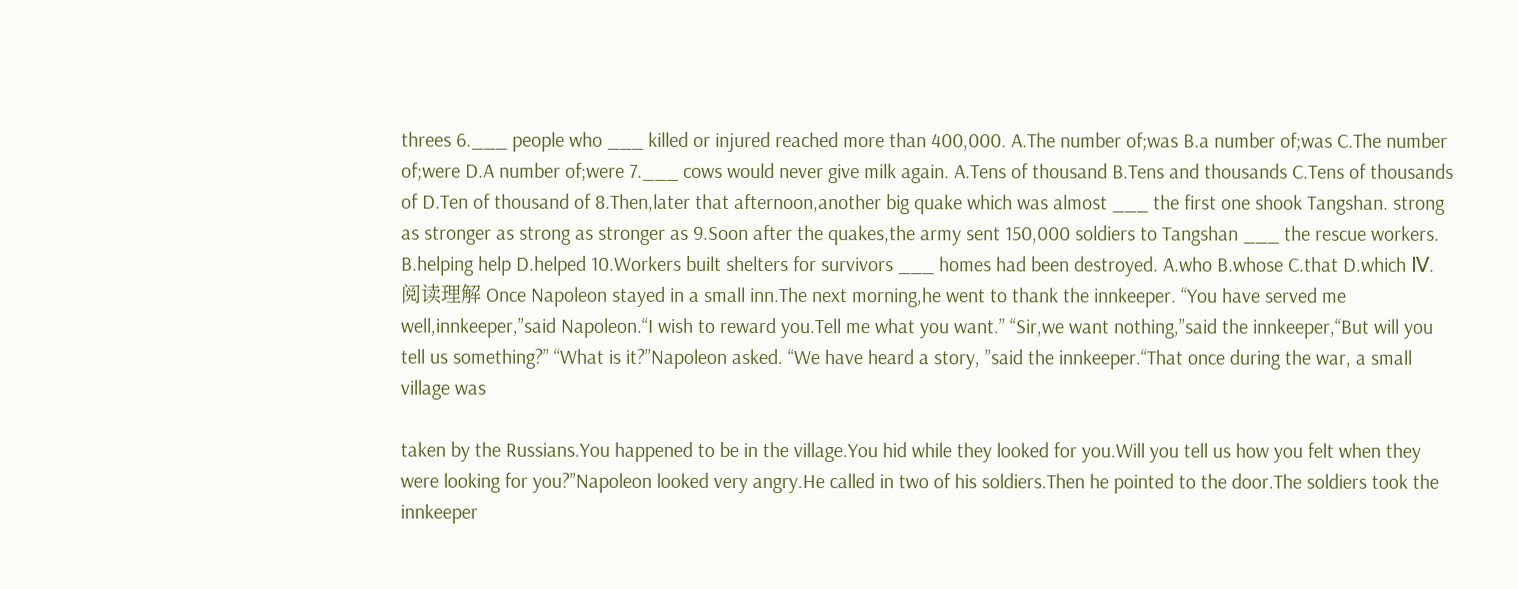threes 6.___ people who ___ killed or injured reached more than 400,000. A.The number of;was B.a number of;was C.The number of;were D.A number of;were 7.___ cows would never give milk again. A.Tens of thousand B.Tens and thousands C.Tens of thousands of D.Ten of thousand of 8.Then,later that afternoon,another big quake which was almost ___ the first one shook Tangshan. strong as stronger as strong as stronger as 9.Soon after the quakes,the army sent 150,000 soldiers to Tangshan ___ the rescue workers. B.helping help D.helped 10.Workers built shelters for survivors ___ homes had been destroyed. A.who B.whose C.that D.which Ⅳ.阅读理解 Once Napoleon stayed in a small inn.The next morning,he went to thank the innkeeper. “You have served me well,innkeeper,”said Napoleon.“I wish to reward you.Tell me what you want.” “Sir,we want nothing,”said the innkeeper,“But will you tell us something?” “What is it?”Napoleon asked. “We have heard a story, ”said the innkeeper.“That once during the war, a small village was

taken by the Russians.You happened to be in the village.You hid while they looked for you.Will you tell us how you felt when they were looking for you?”Napoleon looked very angry.He called in two of his soldiers.Then he pointed to the door.The soldiers took the innkeeper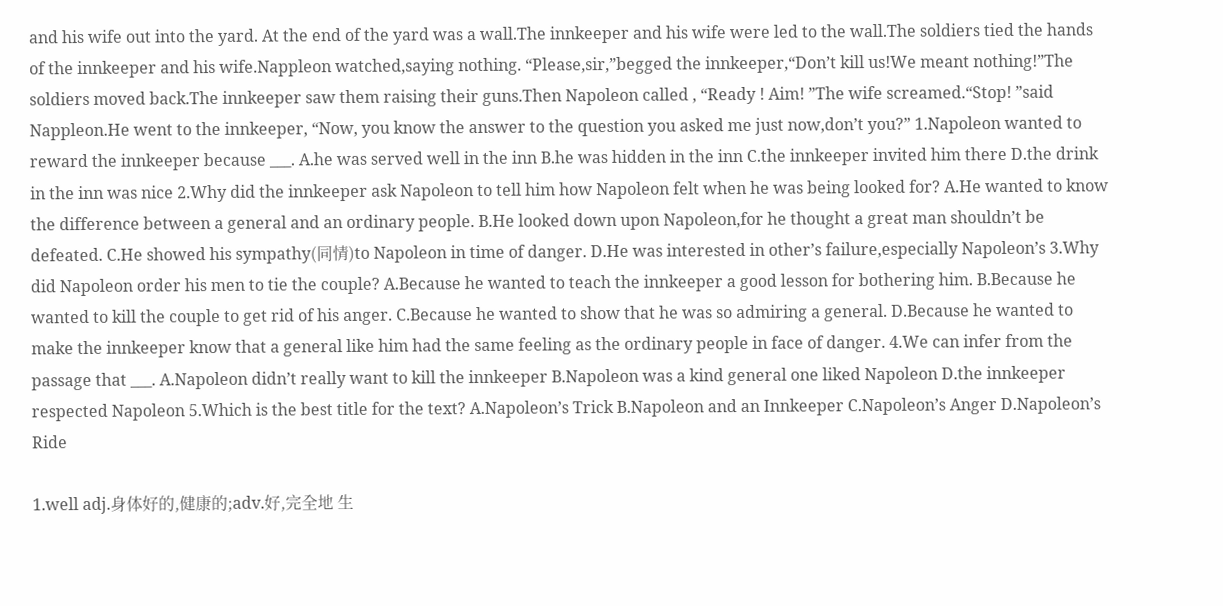and his wife out into the yard. At the end of the yard was a wall.The innkeeper and his wife were led to the wall.The soldiers tied the hands of the innkeeper and his wife.Nappleon watched,saying nothing. “Please,sir,”begged the innkeeper,“Don’t kill us!We meant nothing!”The soldiers moved back.The innkeeper saw them raising their guns.Then Napoleon called , “Ready ! Aim! ”The wife screamed.“Stop! ”said Nappleon.He went to the innkeeper, “Now, you know the answer to the question you asked me just now,don’t you?” 1.Napoleon wanted to reward the innkeeper because ___. A.he was served well in the inn B.he was hidden in the inn C.the innkeeper invited him there D.the drink in the inn was nice 2.Why did the innkeeper ask Napoleon to tell him how Napoleon felt when he was being looked for? A.He wanted to know the difference between a general and an ordinary people. B.He looked down upon Napoleon,for he thought a great man shouldn’t be defeated. C.He showed his sympathy(同情)to Napoleon in time of danger. D.He was interested in other’s failure,especially Napoleon’s 3.Why did Napoleon order his men to tie the couple? A.Because he wanted to teach the innkeeper a good lesson for bothering him. B.Because he wanted to kill the couple to get rid of his anger. C.Because he wanted to show that he was so admiring a general. D.Because he wanted to make the innkeeper know that a general like him had the same feeling as the ordinary people in face of danger. 4.We can infer from the passage that ___. A.Napoleon didn’t really want to kill the innkeeper B.Napoleon was a kind general one liked Napoleon D.the innkeeper respected Napoleon 5.Which is the best title for the text? A.Napoleon’s Trick B.Napoleon and an Innkeeper C.Napoleon’s Anger D.Napoleon’s Ride

1.well adj.身体好的,健康的;adv.好,完全地 生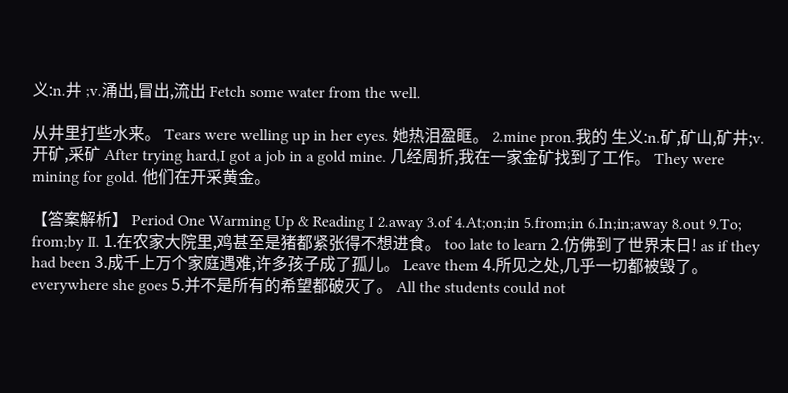义:n.井 ;v.涌出,冒出,流出 Fetch some water from the well.

从井里打些水来。 Tears were welling up in her eyes. 她热泪盈眶。 2.mine pron.我的 生义:n.矿,矿山,矿井;v.开矿,采矿 After trying hard,I got a job in a gold mine. 几经周折,我在一家金矿找到了工作。 They were mining for gold. 他们在开采黄金。

【答案解析】 Period One Warming Up & Reading Ⅰ 2.away 3.of 4.At;on;in 5.from;in 6.In;in;away 8.out 9.To; from;by Ⅱ. 1.在农家大院里,鸡甚至是猪都紧张得不想进食。 too late to learn 2.仿佛到了世界末日! as if they had been 3.成千上万个家庭遇难,许多孩子成了孤儿。 Leave them 4.所见之处,几乎一切都被毁了。 everywhere she goes 5.并不是所有的希望都破灭了。 All the students could not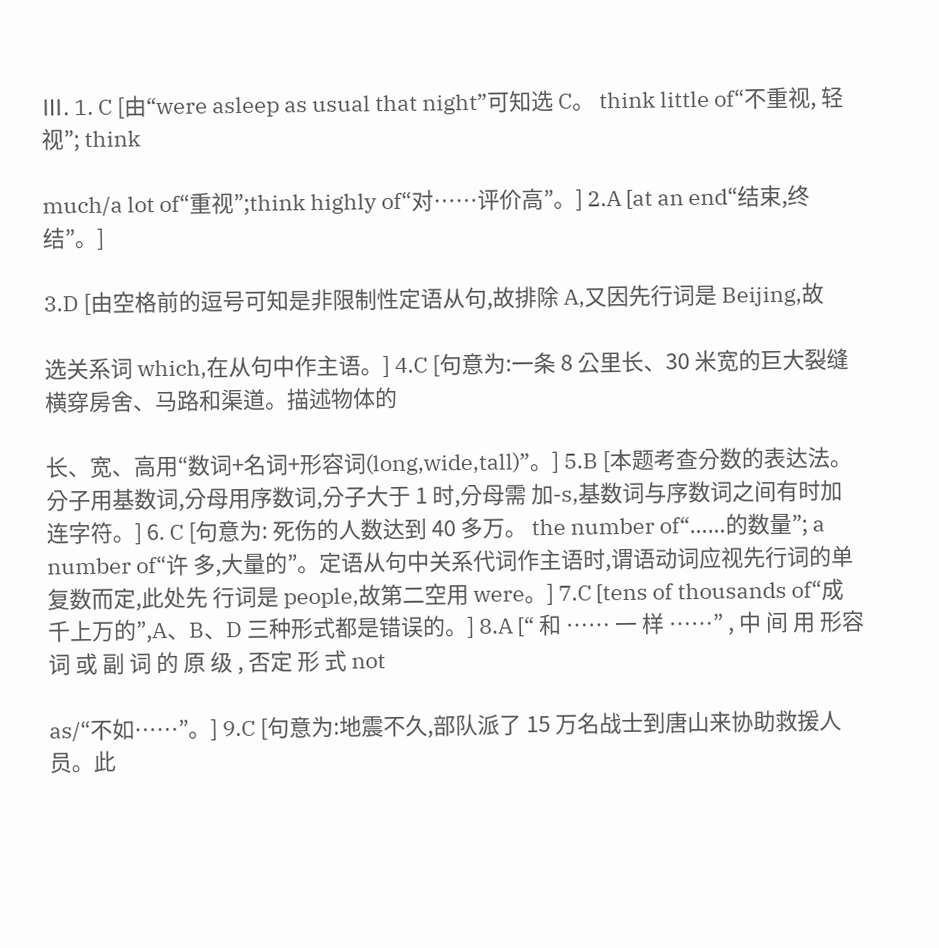Ⅲ. 1. C [由“were asleep as usual that night”可知选 C。 think little of“不重视, 轻视”; think

much/a lot of“重视”;think highly of“对……评价高”。] 2.A [at an end“结束,终结”。]

3.D [由空格前的逗号可知是非限制性定语从句,故排除 A,又因先行词是 Beijing,故

选关系词 which,在从句中作主语。] 4.C [句意为:一条 8 公里长、30 米宽的巨大裂缝横穿房舍、马路和渠道。描述物体的

长、宽、高用“数词+名词+形容词(long,wide,tall)”。] 5.B [本题考查分数的表达法。分子用基数词,分母用序数词,分子大于 1 时,分母需 加-s,基数词与序数词之间有时加连字符。] 6. C [句意为: 死伤的人数达到 40 多万。 the number of“……的数量”; a number of“许 多,大量的”。定语从句中关系代词作主语时,谓语动词应视先行词的单复数而定,此处先 行词是 people,故第二空用 were。] 7.C [tens of thousands of“成千上万的”,A、B、D 三种形式都是错误的。] 8.A [“ 和 …… 一 样 ……” , 中 间 用 形容 词 或 副 词 的 原 级 , 否定 形 式 not

as/“不如……”。] 9.C [句意为:地震不久,部队派了 15 万名战士到唐山来协助救援人员。此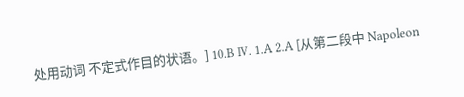处用动词 不定式作目的状语。] 10.B Ⅳ. 1.A 2.A [从第二段中 Napoleon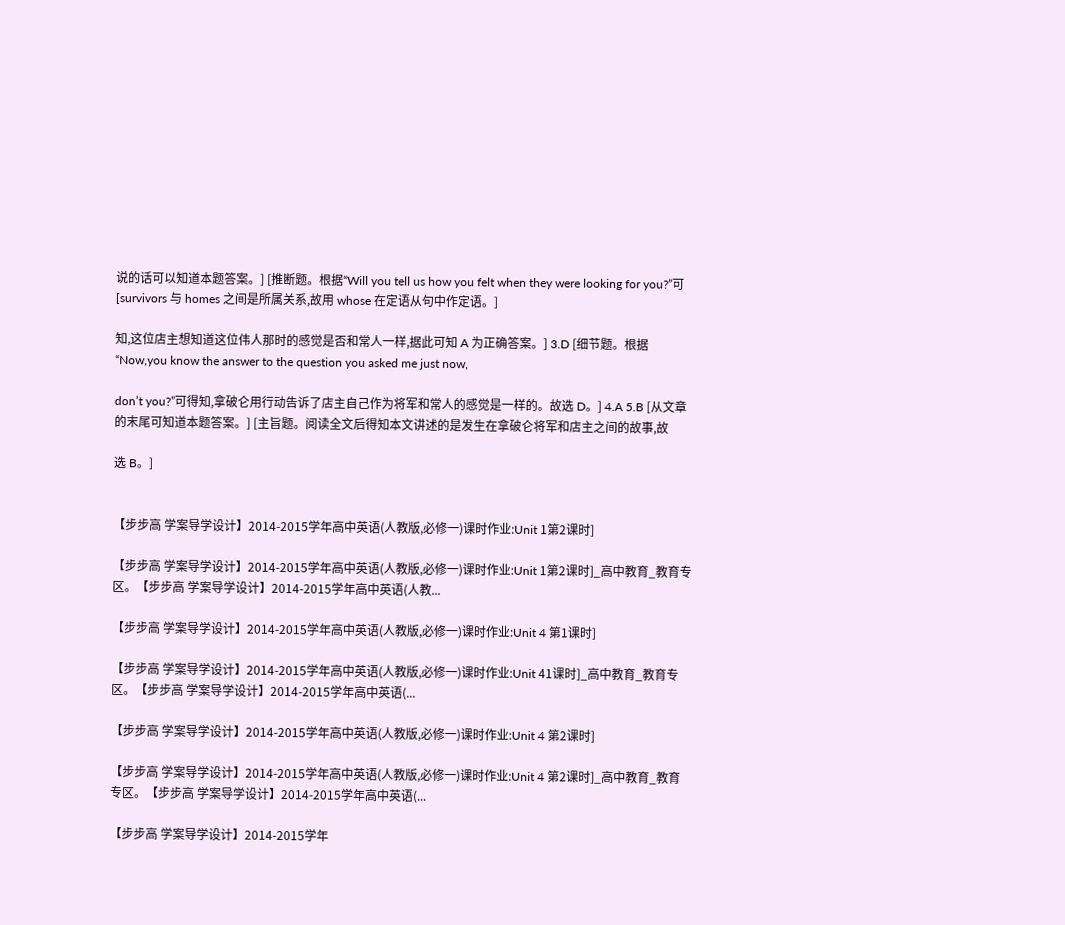说的话可以知道本题答案。] [推断题。根据“Will you tell us how you felt when they were looking for you?”可 [survivors 与 homes 之间是所属关系,故用 whose 在定语从句中作定语。]

知,这位店主想知道这位伟人那时的感觉是否和常人一样,据此可知 A 为正确答案。] 3.D [细节题。根据“Now,you know the answer to the question you asked me just now,

don’t you?”可得知,拿破仑用行动告诉了店主自己作为将军和常人的感觉是一样的。故选 D。] 4.A 5.B [从文章的末尾可知道本题答案。] [主旨题。阅读全文后得知本文讲述的是发生在拿破仑将军和店主之间的故事,故

选 B。]


【步步高 学案导学设计】2014-2015学年高中英语(人教版,必修一)课时作业:Unit 1第2课时]

【步步高 学案导学设计】2014-2015学年高中英语(人教版,必修一)课时作业:Unit 1第2课时]_高中教育_教育专区。【步步高 学案导学设计】2014-2015学年高中英语(人教...

【步步高 学案导学设计】2014-2015学年高中英语(人教版,必修一)课时作业:Unit 4 第1课时]

【步步高 学案导学设计】2014-2015学年高中英语(人教版,必修一)课时作业:Unit 41课时]_高中教育_教育专区。【步步高 学案导学设计】2014-2015学年高中英语(...

【步步高 学案导学设计】2014-2015学年高中英语(人教版,必修一)课时作业:Unit 4 第2课时]

【步步高 学案导学设计】2014-2015学年高中英语(人教版,必修一)课时作业:Unit 4 第2课时]_高中教育_教育专区。【步步高 学案导学设计】2014-2015学年高中英语(...

【步步高 学案导学设计】2014-2015学年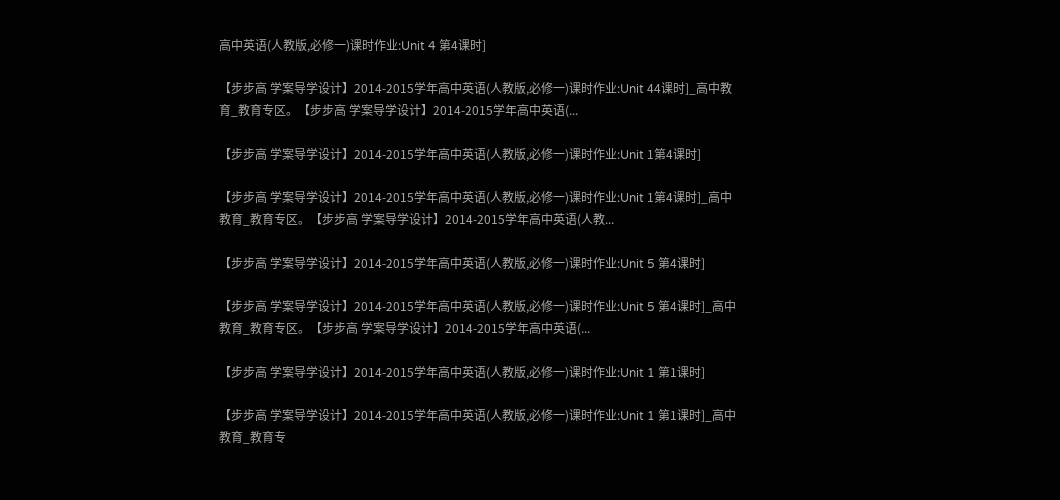高中英语(人教版,必修一)课时作业:Unit 4 第4课时]

【步步高 学案导学设计】2014-2015学年高中英语(人教版,必修一)课时作业:Unit 44课时]_高中教育_教育专区。【步步高 学案导学设计】2014-2015学年高中英语(...

【步步高 学案导学设计】2014-2015学年高中英语(人教版,必修一)课时作业:Unit 1第4课时]

【步步高 学案导学设计】2014-2015学年高中英语(人教版,必修一)课时作业:Unit 1第4课时]_高中教育_教育专区。【步步高 学案导学设计】2014-2015学年高中英语(人教...

【步步高 学案导学设计】2014-2015学年高中英语(人教版,必修一)课时作业:Unit 5 第4课时]

【步步高 学案导学设计】2014-2015学年高中英语(人教版,必修一)课时作业:Unit 5 第4课时]_高中教育_教育专区。【步步高 学案导学设计】2014-2015学年高中英语(...

【步步高 学案导学设计】2014-2015学年高中英语(人教版,必修一)课时作业:Unit 1 第1课时]

【步步高 学案导学设计】2014-2015学年高中英语(人教版,必修一)课时作业:Unit 1 第1课时]_高中教育_教育专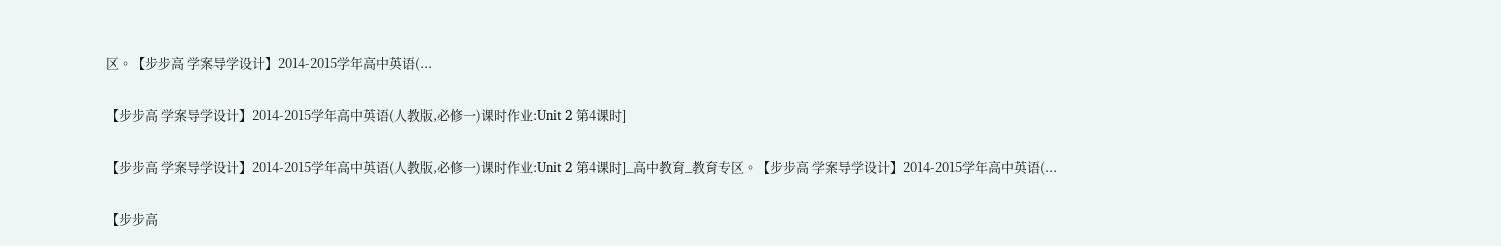区。【步步高 学案导学设计】2014-2015学年高中英语(...

【步步高 学案导学设计】2014-2015学年高中英语(人教版,必修一)课时作业:Unit 2 第4课时]

【步步高 学案导学设计】2014-2015学年高中英语(人教版,必修一)课时作业:Unit 2 第4课时]_高中教育_教育专区。【步步高 学案导学设计】2014-2015学年高中英语(...

【步步高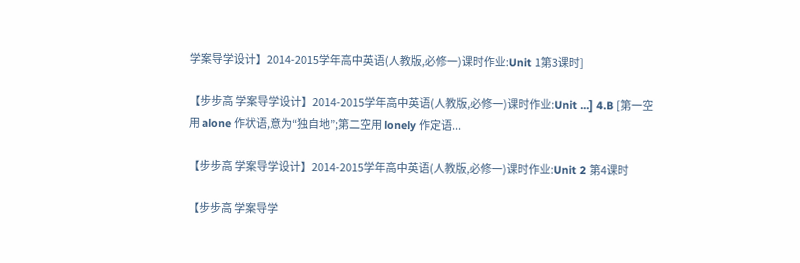学案导学设计】2014-2015学年高中英语(人教版,必修一)课时作业:Unit 1第3课时]

【步步高 学案导学设计】2014-2015学年高中英语(人教版,必修一)课时作业:Unit ...] 4.B [第一空用 alone 作状语,意为“独自地”;第二空用 lonely 作定语...

【步步高 学案导学设计】2014-2015学年高中英语(人教版,必修一)课时作业:Unit 2 第4课时

【步步高 学案导学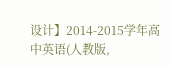设计】2014-2015学年高中英语(人教版,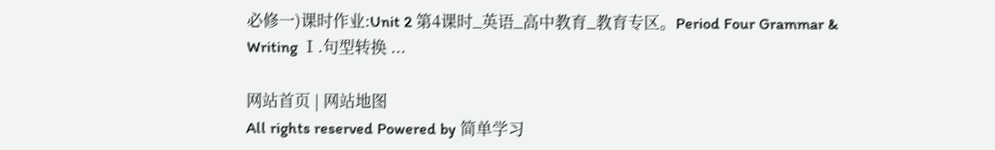必修一)课时作业:Unit 2 第4课时_英语_高中教育_教育专区。Period Four Grammar & Writing Ⅰ.句型转换 ...

网站首页 | 网站地图
All rights reserved Powered by 简单学习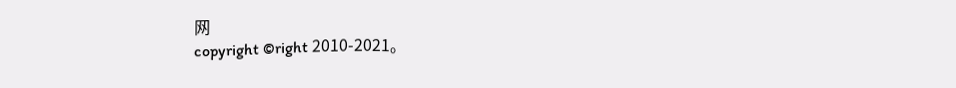网
copyright ©right 2010-2021。